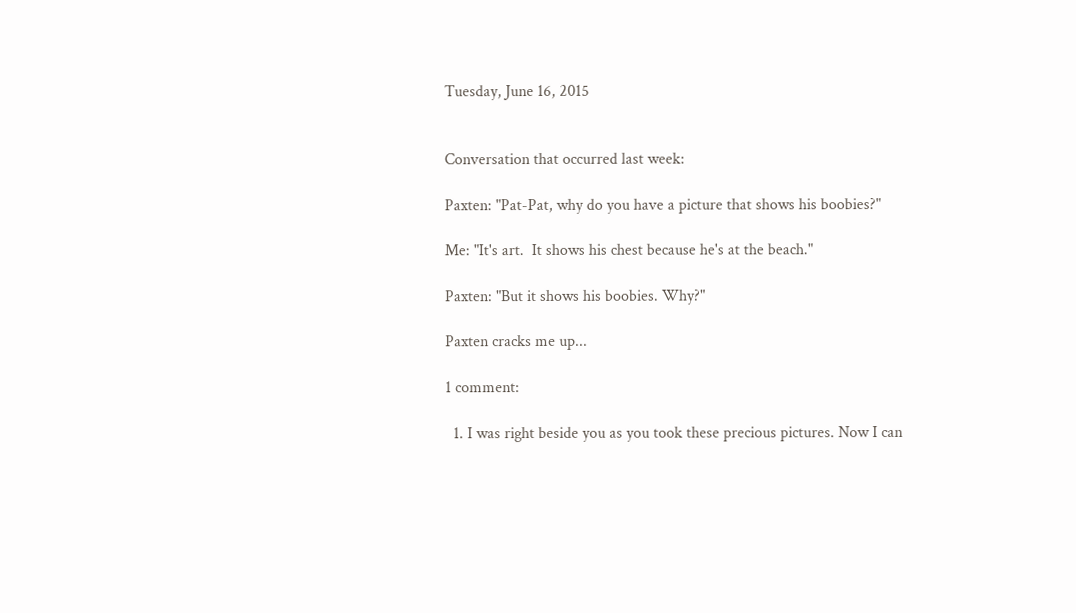Tuesday, June 16, 2015


Conversation that occurred last week:

Paxten: "Pat-Pat, why do you have a picture that shows his boobies?"

Me: "It's art.  It shows his chest because he's at the beach."

Paxten: "But it shows his boobies. Why?"

Paxten cracks me up...

1 comment:

  1. I was right beside you as you took these precious pictures. Now I can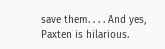save them. . . . And yes, Paxten is hilarious.